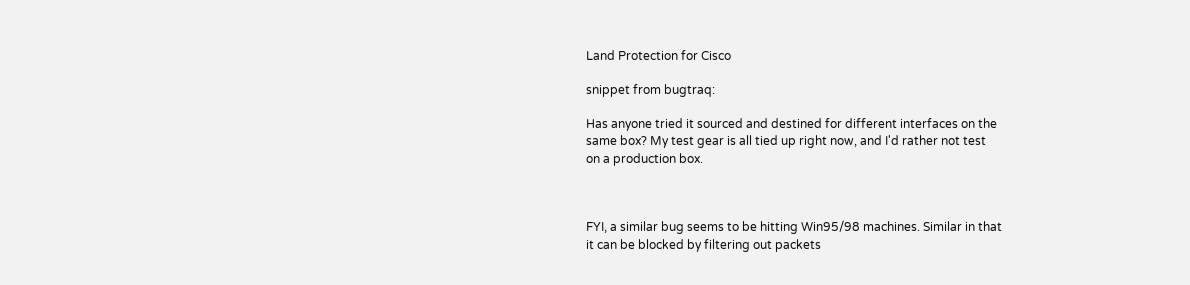Land Protection for Cisco

snippet from bugtraq:

Has anyone tried it sourced and destined for different interfaces on the
same box? My test gear is all tied up right now, and I'd rather not test
on a production box.



FYI, a similar bug seems to be hitting Win95/98 machines. Similar in that
it can be blocked by filtering out packets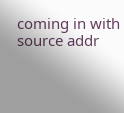coming in with source addr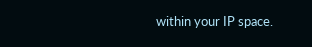within your IP space.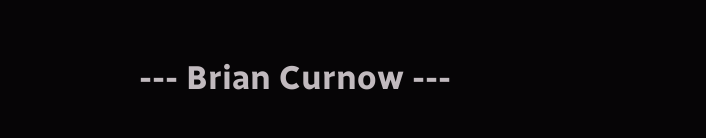--- Brian Curnow ---